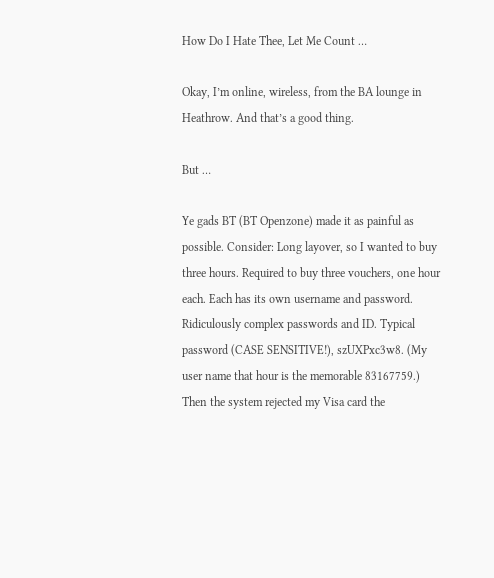How Do I Hate Thee, Let Me Count …

Okay, I’m online, wireless, from the BA lounge in Heathrow. And that’s a good thing.

But …

Ye gads BT (BT Openzone) made it as painful as possible. Consider: Long layover, so I wanted to buy three hours. Required to buy three vouchers, one hour each. Each has its own username and password. Ridiculously complex passwords and ID. Typical password (CASE SENSITIVE!), szUXPxc3w8. (My user name that hour is the memorable 83167759.) Then the system rejected my Visa card the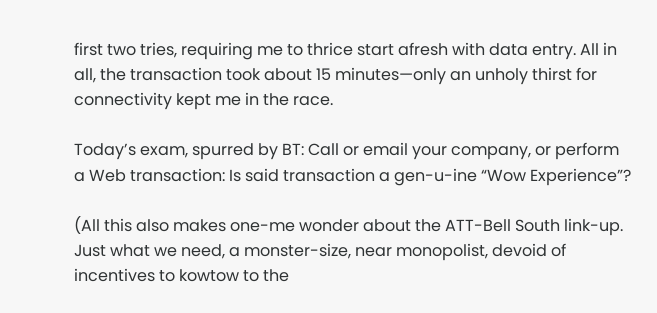first two tries, requiring me to thrice start afresh with data entry. All in all, the transaction took about 15 minutes—only an unholy thirst for connectivity kept me in the race.

Today’s exam, spurred by BT: Call or email your company, or perform a Web transaction: Is said transaction a gen-u-ine “Wow Experience”?

(All this also makes one-me wonder about the ATT-Bell South link-up. Just what we need, a monster-size, near monopolist, devoid of incentives to kowtow to the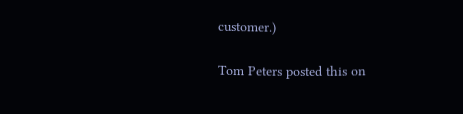customer.)

Tom Peters posted this on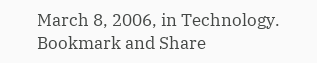March 8, 2006, in Technology.
Bookmark and Share